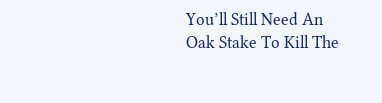You’ll Still Need An Oak Stake To Kill The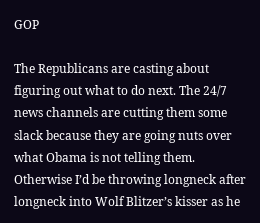GOP

The Republicans are casting about figuring out what to do next. The 24/7 news channels are cutting them some slack because they are going nuts over what Obama is not telling them. Otherwise I’d be throwing longneck after longneck into Wolf Blitzer’s kisser as he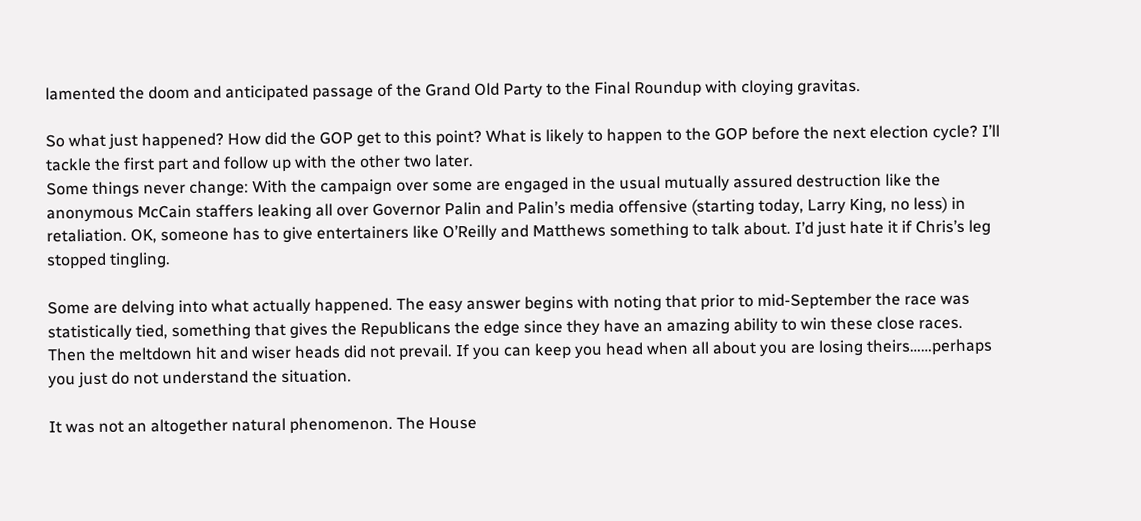lamented the doom and anticipated passage of the Grand Old Party to the Final Roundup with cloying gravitas.

So what just happened? How did the GOP get to this point? What is likely to happen to the GOP before the next election cycle? I’ll tackle the first part and follow up with the other two later.
Some things never change: With the campaign over some are engaged in the usual mutually assured destruction like the anonymous McCain staffers leaking all over Governor Palin and Palin’s media offensive (starting today, Larry King, no less) in retaliation. OK, someone has to give entertainers like O’Reilly and Matthews something to talk about. I’d just hate it if Chris’s leg stopped tingling.

Some are delving into what actually happened. The easy answer begins with noting that prior to mid-September the race was statistically tied, something that gives the Republicans the edge since they have an amazing ability to win these close races. Then the meltdown hit and wiser heads did not prevail. If you can keep you head when all about you are losing theirs……perhaps you just do not understand the situation.

It was not an altogether natural phenomenon. The House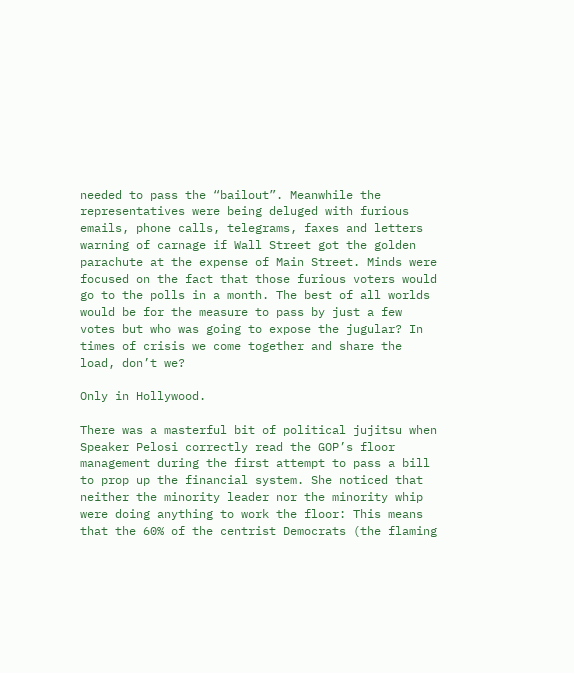needed to pass the “bailout”. Meanwhile the representatives were being deluged with furious emails, phone calls, telegrams, faxes and letters warning of carnage if Wall Street got the golden parachute at the expense of Main Street. Minds were focused on the fact that those furious voters would go to the polls in a month. The best of all worlds would be for the measure to pass by just a few votes but who was going to expose the jugular? In times of crisis we come together and share the load, don’t we?

Only in Hollywood.

There was a masterful bit of political jujitsu when Speaker Pelosi correctly read the GOP’s floor management during the first attempt to pass a bill to prop up the financial system. She noticed that neither the minority leader nor the minority whip were doing anything to work the floor: This means that the 60% of the centrist Democrats (the flaming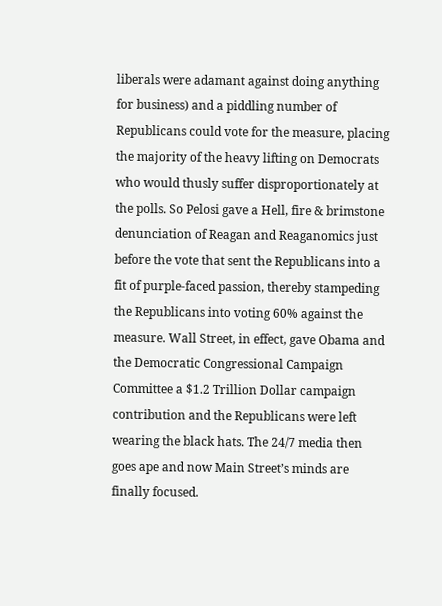liberals were adamant against doing anything for business) and a piddling number of Republicans could vote for the measure, placing the majority of the heavy lifting on Democrats who would thusly suffer disproportionately at the polls. So Pelosi gave a Hell, fire & brimstone denunciation of Reagan and Reaganomics just before the vote that sent the Republicans into a fit of purple-faced passion, thereby stampeding the Republicans into voting 60% against the measure. Wall Street, in effect, gave Obama and the Democratic Congressional Campaign Committee a $1.2 Trillion Dollar campaign contribution and the Republicans were left wearing the black hats. The 24/7 media then goes ape and now Main Street’s minds are finally focused.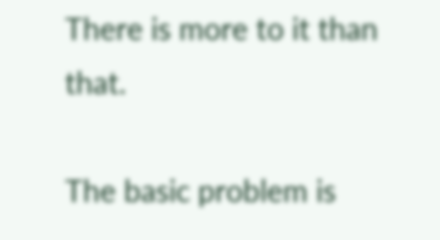There is more to it than that.

The basic problem is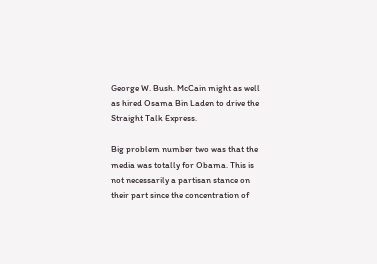George W. Bush. McCain might as well as hired Osama Bin Laden to drive the Straight Talk Express.

Big problem number two was that the media was totally for Obama. This is not necessarily a partisan stance on their part since the concentration of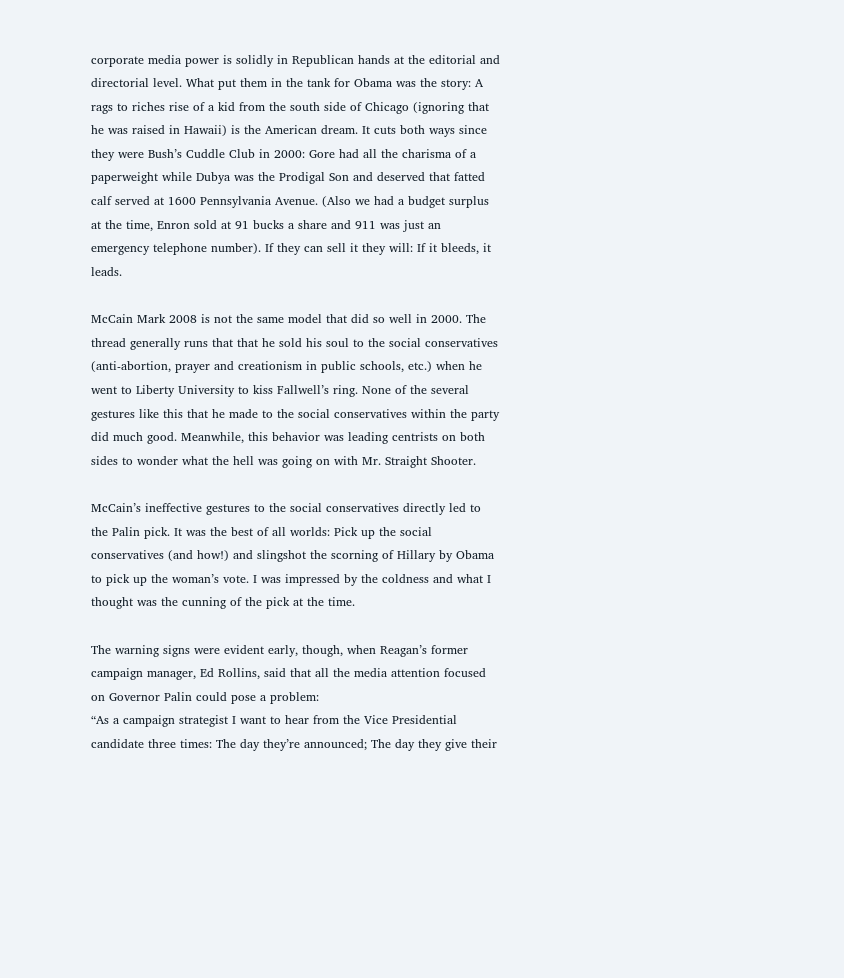corporate media power is solidly in Republican hands at the editorial and directorial level. What put them in the tank for Obama was the story: A rags to riches rise of a kid from the south side of Chicago (ignoring that he was raised in Hawaii) is the American dream. It cuts both ways since they were Bush’s Cuddle Club in 2000: Gore had all the charisma of a paperweight while Dubya was the Prodigal Son and deserved that fatted calf served at 1600 Pennsylvania Avenue. (Also we had a budget surplus at the time, Enron sold at 91 bucks a share and 911 was just an emergency telephone number). If they can sell it they will: If it bleeds, it leads.

McCain Mark 2008 is not the same model that did so well in 2000. The thread generally runs that that he sold his soul to the social conservatives (anti-abortion, prayer and creationism in public schools, etc.) when he went to Liberty University to kiss Fallwell’s ring. None of the several gestures like this that he made to the social conservatives within the party did much good. Meanwhile, this behavior was leading centrists on both sides to wonder what the hell was going on with Mr. Straight Shooter.

McCain’s ineffective gestures to the social conservatives directly led to the Palin pick. It was the best of all worlds: Pick up the social conservatives (and how!) and slingshot the scorning of Hillary by Obama to pick up the woman’s vote. I was impressed by the coldness and what I thought was the cunning of the pick at the time.

The warning signs were evident early, though, when Reagan’s former campaign manager, Ed Rollins, said that all the media attention focused on Governor Palin could pose a problem:
“As a campaign strategist I want to hear from the Vice Presidential candidate three times: The day they’re announced; The day they give their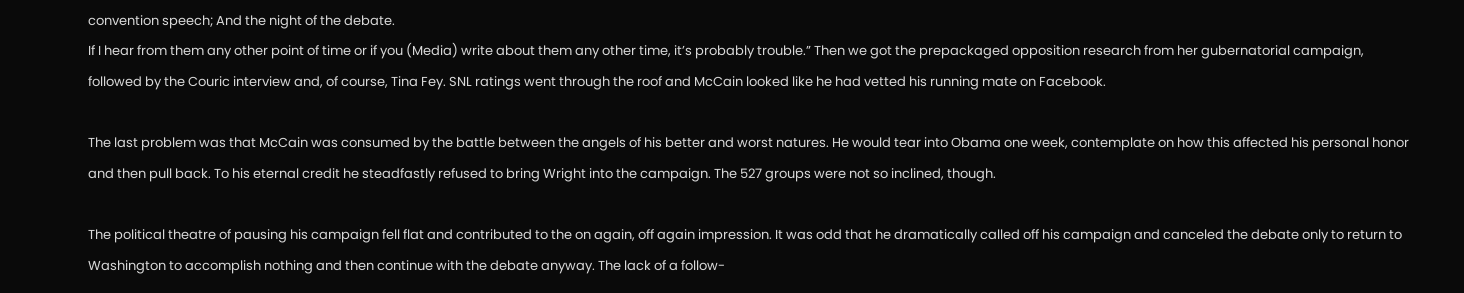convention speech; And the night of the debate.
If I hear from them any other point of time or if you (Media) write about them any other time, it’s probably trouble.” Then we got the prepackaged opposition research from her gubernatorial campaign, followed by the Couric interview and, of course, Tina Fey. SNL ratings went through the roof and McCain looked like he had vetted his running mate on Facebook.

The last problem was that McCain was consumed by the battle between the angels of his better and worst natures. He would tear into Obama one week, contemplate on how this affected his personal honor and then pull back. To his eternal credit he steadfastly refused to bring Wright into the campaign. The 527 groups were not so inclined, though.

The political theatre of pausing his campaign fell flat and contributed to the on again, off again impression. It was odd that he dramatically called off his campaign and canceled the debate only to return to Washington to accomplish nothing and then continue with the debate anyway. The lack of a follow-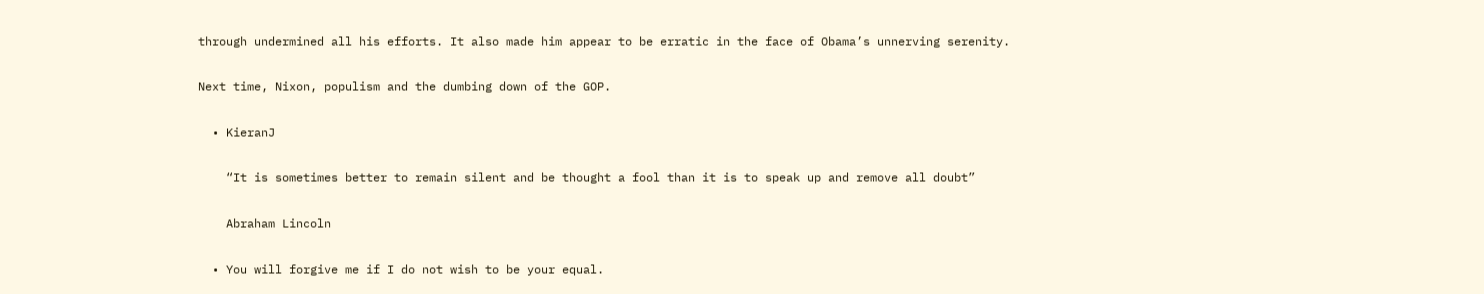through undermined all his efforts. It also made him appear to be erratic in the face of Obama’s unnerving serenity.

Next time, Nixon, populism and the dumbing down of the GOP.

  • KieranJ

    “It is sometimes better to remain silent and be thought a fool than it is to speak up and remove all doubt”

    Abraham Lincoln

  • You will forgive me if I do not wish to be your equal.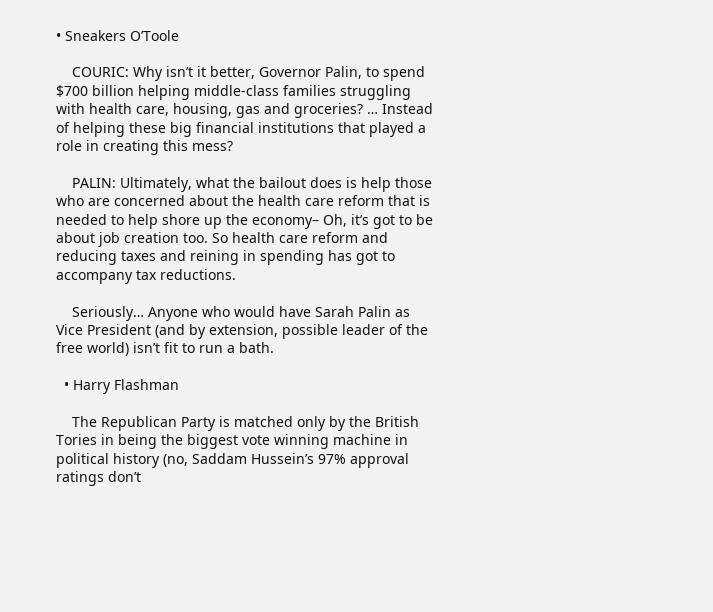• Sneakers O’Toole

    COURIC: Why isn’t it better, Governor Palin, to spend $700 billion helping middle-class families struggling with health care, housing, gas and groceries? … Instead of helping these big financial institutions that played a role in creating this mess?

    PALIN: Ultimately, what the bailout does is help those who are concerned about the health care reform that is needed to help shore up the economy– Oh, it’s got to be about job creation too. So health care reform and reducing taxes and reining in spending has got to accompany tax reductions.

    Seriously… Anyone who would have Sarah Palin as Vice President (and by extension, possible leader of the free world) isn’t fit to run a bath.

  • Harry Flashman

    The Republican Party is matched only by the British Tories in being the biggest vote winning machine in political history (no, Saddam Hussein’s 97% approval ratings don’t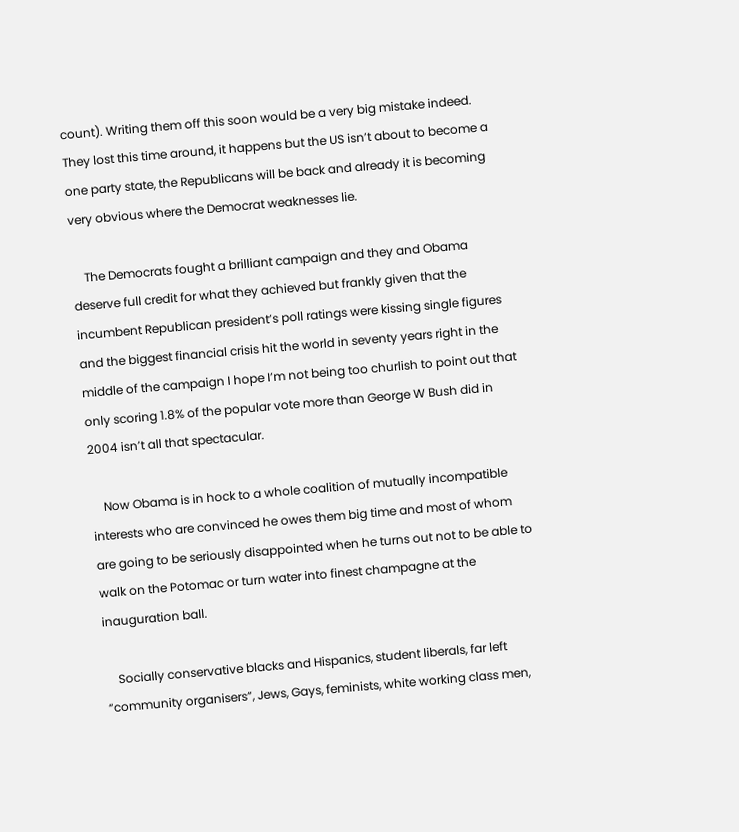count). Writing them off this soon would be a very big mistake indeed. They lost this time around, it happens but the US isn’t about to become a one party state, the Republicans will be back and already it is becoming very obvious where the Democrat weaknesses lie.

    The Democrats fought a brilliant campaign and they and Obama deserve full credit for what they achieved but frankly given that the incumbent Republican president’s poll ratings were kissing single figures and the biggest financial crisis hit the world in seventy years right in the middle of the campaign I hope I’m not being too churlish to point out that only scoring 1.8% of the popular vote more than George W Bush did in 2004 isn’t all that spectacular.

    Now Obama is in hock to a whole coalition of mutually incompatible interests who are convinced he owes them big time and most of whom are going to be seriously disappointed when he turns out not to be able to walk on the Potomac or turn water into finest champagne at the inauguration ball.

    Socially conservative blacks and Hispanics, student liberals, far left “community organisers”, Jews, Gays, feminists, white working class men,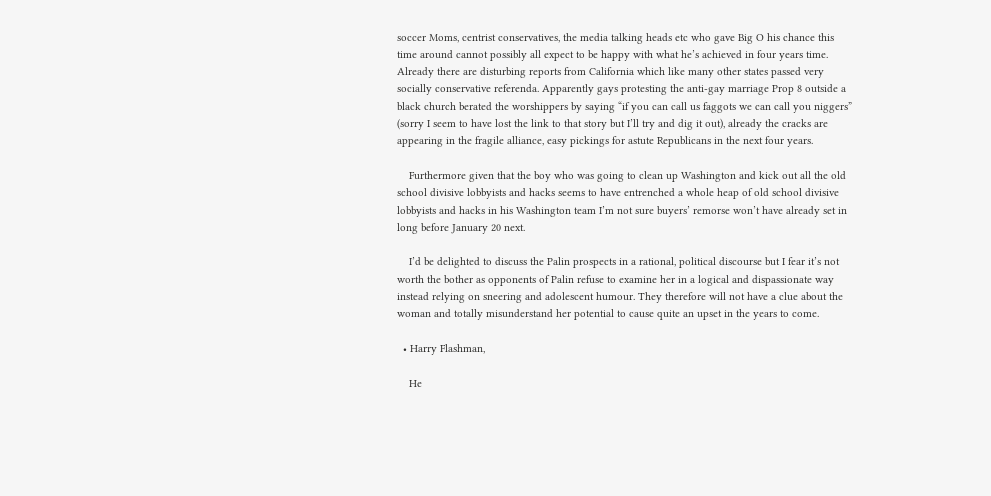soccer Moms, centrist conservatives, the media talking heads etc who gave Big O his chance this time around cannot possibly all expect to be happy with what he’s achieved in four years time. Already there are disturbing reports from California which like many other states passed very socially conservative referenda. Apparently gays protesting the anti-gay marriage Prop 8 outside a black church berated the worshippers by saying “if you can call us faggots we can call you niggers” (sorry I seem to have lost the link to that story but I’ll try and dig it out), already the cracks are appearing in the fragile alliance, easy pickings for astute Republicans in the next four years.

    Furthermore given that the boy who was going to clean up Washington and kick out all the old school divisive lobbyists and hacks seems to have entrenched a whole heap of old school divisive lobbyists and hacks in his Washington team I’m not sure buyers’ remorse won’t have already set in long before January 20 next.

    I’d be delighted to discuss the Palin prospects in a rational, political discourse but I fear it’s not worth the bother as opponents of Palin refuse to examine her in a logical and dispassionate way instead relying on sneering and adolescent humour. They therefore will not have a clue about the woman and totally misunderstand her potential to cause quite an upset in the years to come.

  • Harry Flashman,

    He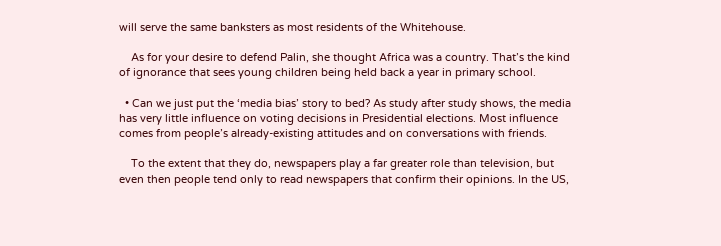will serve the same banksters as most residents of the Whitehouse.

    As for your desire to defend Palin, she thought Africa was a country. That’s the kind of ignorance that sees young children being held back a year in primary school.

  • Can we just put the ‘media bias’ story to bed? As study after study shows, the media has very little influence on voting decisions in Presidential elections. Most influence comes from people’s already-existing attitudes and on conversations with friends.

    To the extent that they do, newspapers play a far greater role than television, but even then people tend only to read newspapers that confirm their opinions. In the US,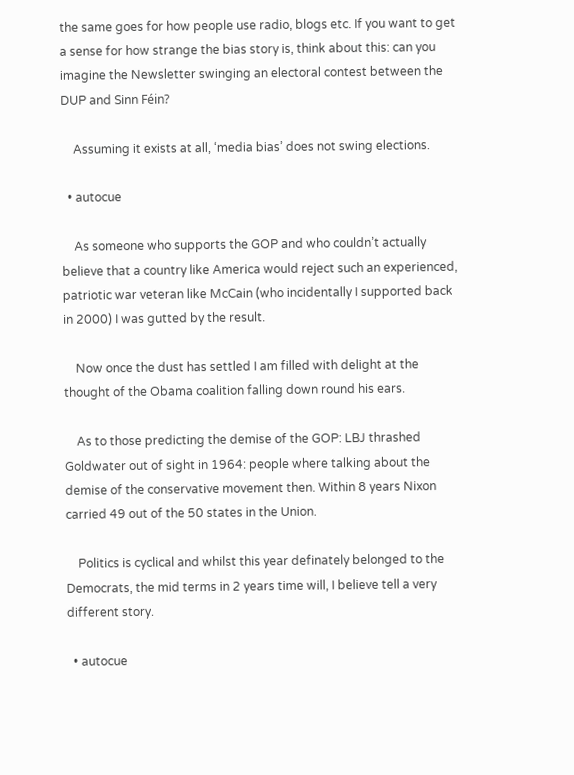the same goes for how people use radio, blogs etc. If you want to get a sense for how strange the bias story is, think about this: can you imagine the Newsletter swinging an electoral contest between the DUP and Sinn Féin?

    Assuming it exists at all, ‘media bias’ does not swing elections.

  • autocue

    As someone who supports the GOP and who couldn’t actually believe that a country like America would reject such an experienced, patriotic war veteran like McCain (who incidentally I supported back in 2000) I was gutted by the result.

    Now once the dust has settled I am filled with delight at the thought of the Obama coalition falling down round his ears.

    As to those predicting the demise of the GOP: LBJ thrashed Goldwater out of sight in 1964: people where talking about the demise of the conservative movement then. Within 8 years Nixon carried 49 out of the 50 states in the Union.

    Politics is cyclical and whilst this year definately belonged to the Democrats, the mid terms in 2 years time will, I believe tell a very different story.

  • autocue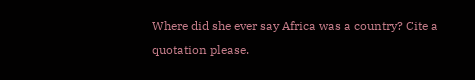Where did she ever say Africa was a country? Cite a quotation please.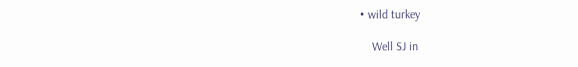• wild turkey

    Well SJ in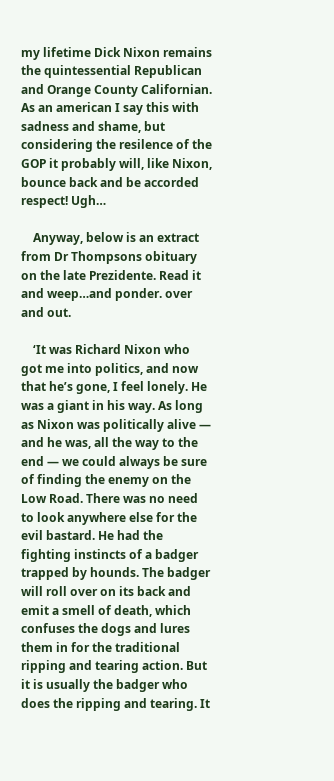my lifetime Dick Nixon remains the quintessential Republican and Orange County Californian. As an american I say this with sadness and shame, but considering the resilence of the GOP it probably will, like Nixon, bounce back and be accorded respect! Ugh…

    Anyway, below is an extract from Dr Thompsons obituary on the late Prezidente. Read it and weep…and ponder. over and out.

    ‘It was Richard Nixon who got me into politics, and now that he’s gone, I feel lonely. He was a giant in his way. As long as Nixon was politically alive — and he was, all the way to the end — we could always be sure of finding the enemy on the Low Road. There was no need to look anywhere else for the evil bastard. He had the fighting instincts of a badger trapped by hounds. The badger will roll over on its back and emit a smell of death, which confuses the dogs and lures them in for the traditional ripping and tearing action. But it is usually the badger who does the ripping and tearing. It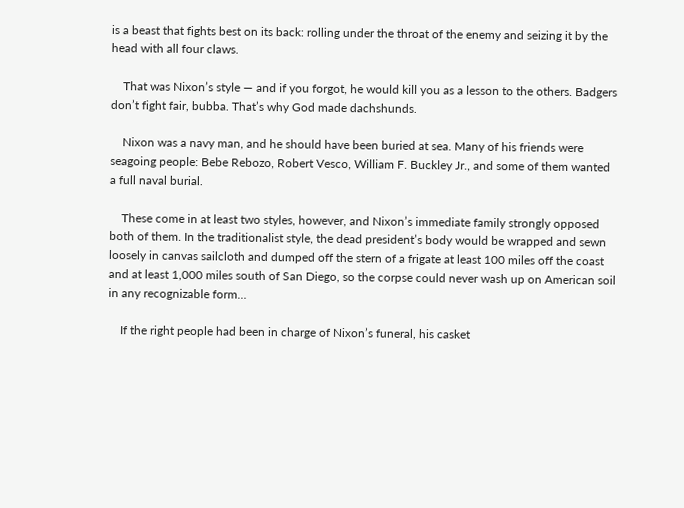is a beast that fights best on its back: rolling under the throat of the enemy and seizing it by the head with all four claws.

    That was Nixon’s style — and if you forgot, he would kill you as a lesson to the others. Badgers don’t fight fair, bubba. That’s why God made dachshunds.

    Nixon was a navy man, and he should have been buried at sea. Many of his friends were seagoing people: Bebe Rebozo, Robert Vesco, William F. Buckley Jr., and some of them wanted a full naval burial.

    These come in at least two styles, however, and Nixon’s immediate family strongly opposed both of them. In the traditionalist style, the dead president’s body would be wrapped and sewn loosely in canvas sailcloth and dumped off the stern of a frigate at least 100 miles off the coast and at least 1,000 miles south of San Diego, so the corpse could never wash up on American soil in any recognizable form…

    If the right people had been in charge of Nixon’s funeral, his casket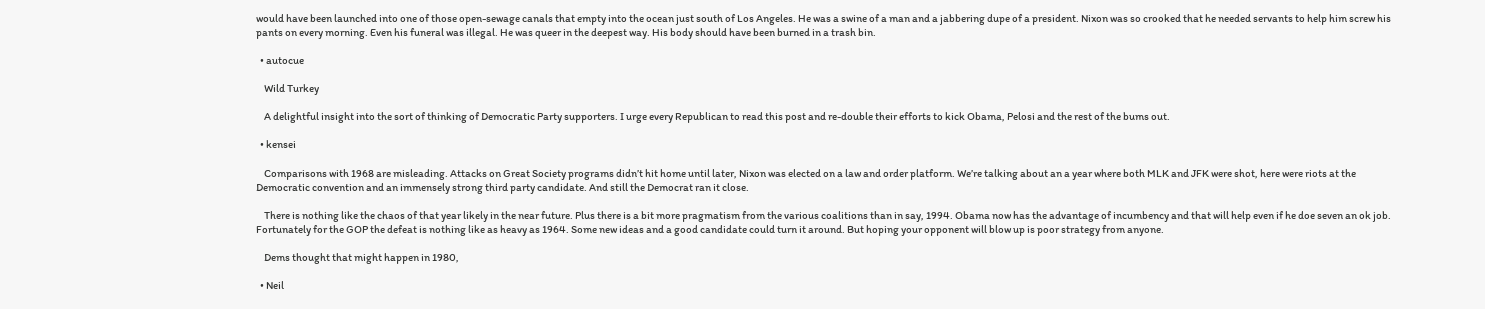would have been launched into one of those open-sewage canals that empty into the ocean just south of Los Angeles. He was a swine of a man and a jabbering dupe of a president. Nixon was so crooked that he needed servants to help him screw his pants on every morning. Even his funeral was illegal. He was queer in the deepest way. His body should have been burned in a trash bin.

  • autocue

    Wild Turkey

    A delightful insight into the sort of thinking of Democratic Party supporters. I urge every Republican to read this post and re-double their efforts to kick Obama, Pelosi and the rest of the bums out.

  • kensei

    Comparisons with 1968 are misleading. Attacks on Great Society programs didn’t hit home until later, Nixon was elected on a law and order platform. We’re talking about an a year where both MLK and JFK were shot, here were riots at the Democratic convention and an immensely strong third party candidate. And still the Democrat ran it close.

    There is nothing like the chaos of that year likely in the near future. Plus there is a bit more pragmatism from the various coalitions than in say, 1994. Obama now has the advantage of incumbency and that will help even if he doe seven an ok job. Fortunately for the GOP the defeat is nothing like as heavy as 1964. Some new ideas and a good candidate could turn it around. But hoping your opponent will blow up is poor strategy from anyone.

    Dems thought that might happen in 1980,

  • Neil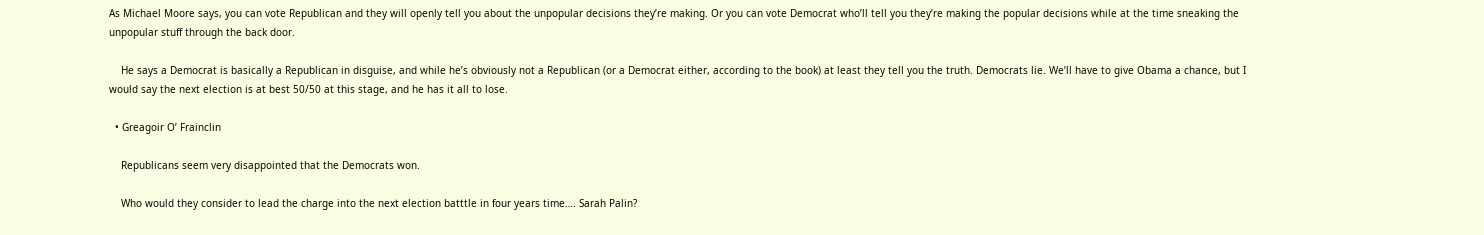As Michael Moore says, you can vote Republican and they will openly tell you about the unpopular decisions they’re making. Or you can vote Democrat who’ll tell you they’re making the popular decisions while at the time sneaking the unpopular stuff through the back door.

    He says a Democrat is basically a Republican in disguise, and while he’s obviously not a Republican (or a Democrat either, according to the book) at least they tell you the truth. Democrats lie. We’ll have to give Obama a chance, but I would say the next election is at best 50/50 at this stage, and he has it all to lose.

  • Greagoir O’ Frainclin

    Republicans seem very disappointed that the Democrats won.

    Who would they consider to lead the charge into the next election batttle in four years time…. Sarah Palin?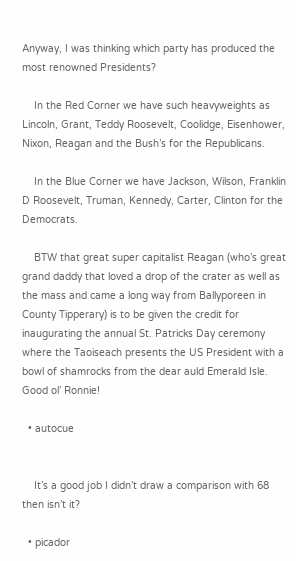Anyway, I was thinking which party has produced the most renowned Presidents?

    In the Red Corner we have such heavyweights as Lincoln, Grant, Teddy Roosevelt, Coolidge, Eisenhower, Nixon, Reagan and the Bush’s for the Republicans.

    In the Blue Corner we have Jackson, Wilson, Franklin D Roosevelt, Truman, Kennedy, Carter, Clinton for the Democrats.

    BTW that great super capitalist Reagan (who’s great grand daddy that loved a drop of the crater as well as the mass and came a long way from Ballyporeen in County Tipperary) is to be given the credit for inaugurating the annual St. Patricks Day ceremony where the Taoiseach presents the US President with a bowl of shamrocks from the dear auld Emerald Isle. Good ol’ Ronnie!

  • autocue


    It’s a good job I didn’t draw a comparison with 68 then isn’t it?

  • picador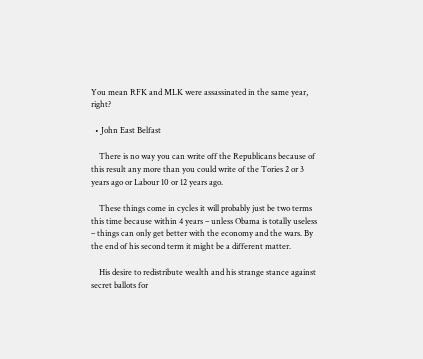You mean RFK and MLK were assassinated in the same year, right?

  • John East Belfast

    There is no way you can write off the Republicans because of this result any more than you could write of the Tories 2 or 3 years ago or Labour 10 or 12 years ago.

    These things come in cycles it will probably just be two terms this time because within 4 years – unless Obama is totally useless – things can only get better with the economy and the wars. By the end of his second term it might be a different matter.

    His desire to redistribute wealth and his strange stance against secret ballots for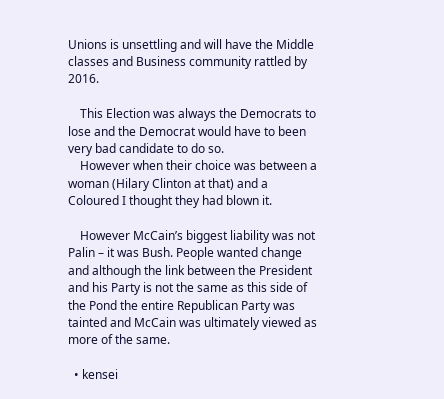Unions is unsettling and will have the Middle classes and Business community rattled by 2016.

    This Election was always the Democrats to lose and the Democrat would have to been very bad candidate to do so.
    However when their choice was between a woman (Hilary Clinton at that) and a Coloured I thought they had blown it.

    However McCain’s biggest liability was not Palin – it was Bush. People wanted change and although the link between the President and his Party is not the same as this side of the Pond the entire Republican Party was tainted and McCain was ultimately viewed as more of the same.

  • kensei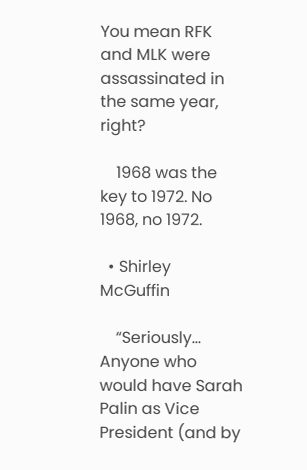You mean RFK and MLK were assassinated in the same year, right?

    1968 was the key to 1972. No 1968, no 1972.

  • Shirley McGuffin

    “Seriously… Anyone who would have Sarah Palin as Vice President (and by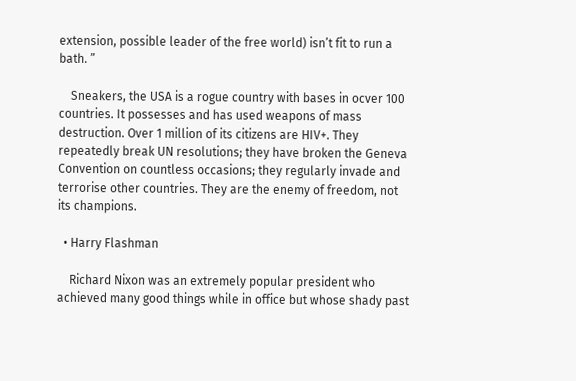extension, possible leader of the free world) isn’t fit to run a bath. ”

    Sneakers, the USA is a rogue country with bases in ocver 100 countries. It possesses and has used weapons of mass destruction. Over 1 million of its citizens are HIV+. They repeatedly break UN resolutions; they have broken the Geneva Convention on countless occasions; they regularly invade and terrorise other countries. They are the enemy of freedom, not its champions.

  • Harry Flashman

    Richard Nixon was an extremely popular president who achieved many good things while in office but whose shady past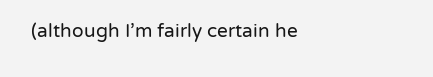(although I’m fairly certain he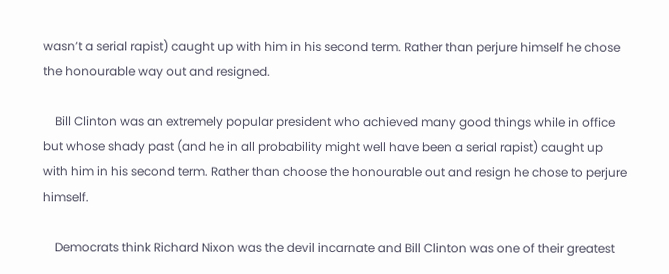wasn’t a serial rapist) caught up with him in his second term. Rather than perjure himself he chose the honourable way out and resigned.

    Bill Clinton was an extremely popular president who achieved many good things while in office but whose shady past (and he in all probability might well have been a serial rapist) caught up with him in his second term. Rather than choose the honourable out and resign he chose to perjure himself.

    Democrats think Richard Nixon was the devil incarnate and Bill Clinton was one of their greatest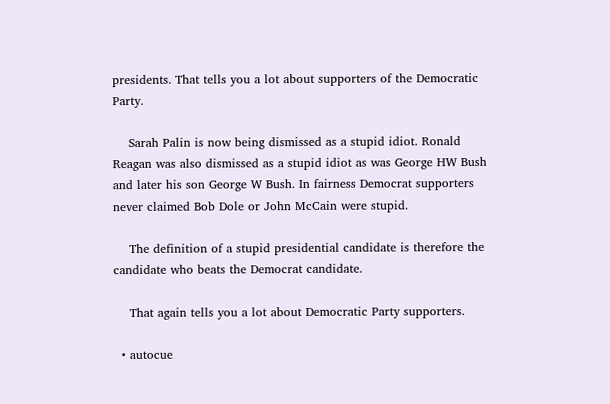presidents. That tells you a lot about supporters of the Democratic Party.

    Sarah Palin is now being dismissed as a stupid idiot. Ronald Reagan was also dismissed as a stupid idiot as was George HW Bush and later his son George W Bush. In fairness Democrat supporters never claimed Bob Dole or John McCain were stupid.

    The definition of a stupid presidential candidate is therefore the candidate who beats the Democrat candidate.

    That again tells you a lot about Democratic Party supporters.

  • autocue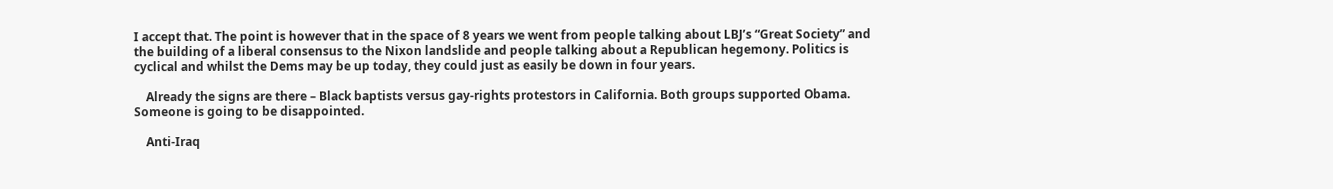I accept that. The point is however that in the space of 8 years we went from people talking about LBJ’s “Great Society” and the building of a liberal consensus to the Nixon landslide and people talking about a Republican hegemony. Politics is cyclical and whilst the Dems may be up today, they could just as easily be down in four years.

    Already the signs are there – Black baptists versus gay-rights protestors in California. Both groups supported Obama. Someone is going to be disappointed.

    Anti-Iraq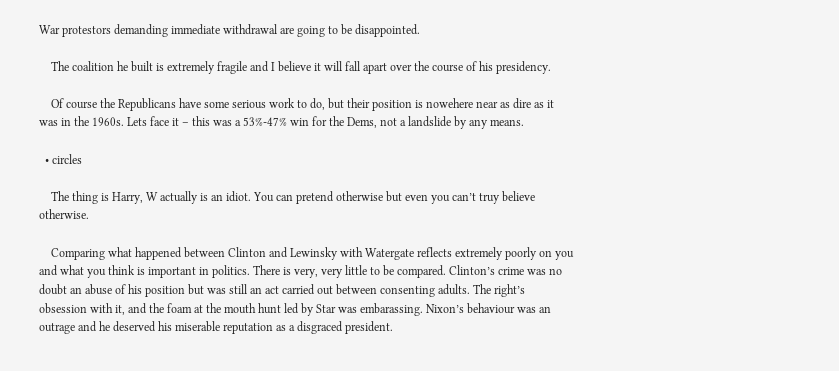War protestors demanding immediate withdrawal are going to be disappointed.

    The coalition he built is extremely fragile and I believe it will fall apart over the course of his presidency.

    Of course the Republicans have some serious work to do, but their position is nowehere near as dire as it was in the 1960s. Lets face it – this was a 53%-47% win for the Dems, not a landslide by any means.

  • circles

    The thing is Harry, W actually is an idiot. You can pretend otherwise but even you can’t truy believe otherwise.

    Comparing what happened between Clinton and Lewinsky with Watergate reflects extremely poorly on you and what you think is important in politics. There is very, very little to be compared. Clinton’s crime was no doubt an abuse of his position but was still an act carried out between consenting adults. The right’s obsession with it, and the foam at the mouth hunt led by Star was embarassing. Nixon’s behaviour was an outrage and he deserved his miserable reputation as a disgraced president.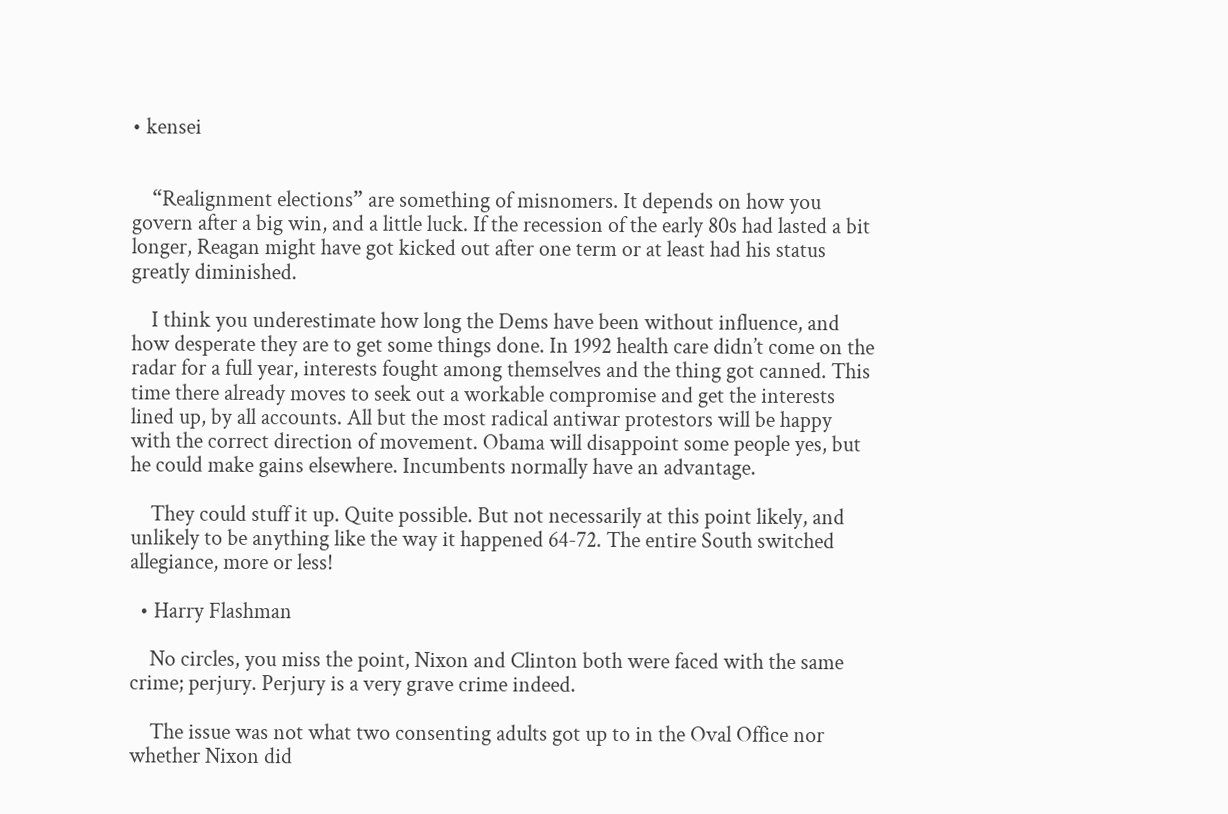• kensei


    “Realignment elections” are something of misnomers. It depends on how you govern after a big win, and a little luck. If the recession of the early 80s had lasted a bit longer, Reagan might have got kicked out after one term or at least had his status greatly diminished.

    I think you underestimate how long the Dems have been without influence, and how desperate they are to get some things done. In 1992 health care didn’t come on the radar for a full year, interests fought among themselves and the thing got canned. This time there already moves to seek out a workable compromise and get the interests lined up, by all accounts. All but the most radical antiwar protestors will be happy with the correct direction of movement. Obama will disappoint some people yes, but he could make gains elsewhere. Incumbents normally have an advantage.

    They could stuff it up. Quite possible. But not necessarily at this point likely, and unlikely to be anything like the way it happened 64-72. The entire South switched allegiance, more or less!

  • Harry Flashman

    No circles, you miss the point, Nixon and Clinton both were faced with the same crime; perjury. Perjury is a very grave crime indeed.

    The issue was not what two consenting adults got up to in the Oval Office nor whether Nixon did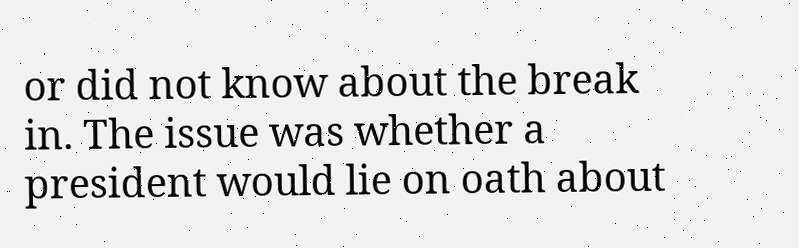or did not know about the break in. The issue was whether a president would lie on oath about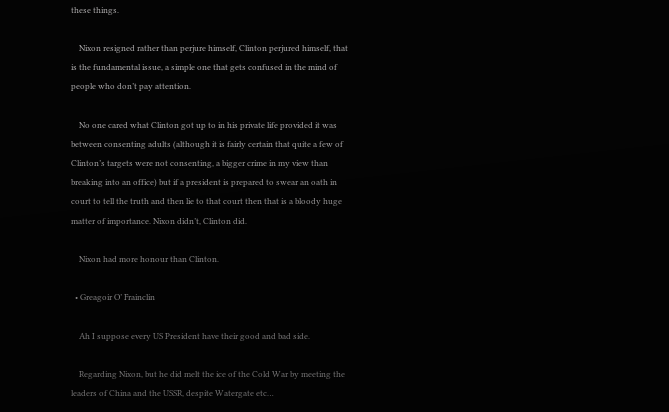these things.

    Nixon resigned rather than perjure himself, Clinton perjured himself, that is the fundamental issue, a simple one that gets confused in the mind of people who don’t pay attention.

    No one cared what Clinton got up to in his private life provided it was between consenting adults (although it is fairly certain that quite a few of Clinton’s targets were not consenting, a bigger crime in my view than breaking into an office) but if a president is prepared to swear an oath in court to tell the truth and then lie to that court then that is a bloody huge matter of importance. Nixon didn’t, Clinton did.

    Nixon had more honour than Clinton.

  • Greagoir O’ Frainclin

    Ah I suppose every US President have their good and bad side.

    Regarding Nixon, but he did melt the ice of the Cold War by meeting the leaders of China and the USSR, despite Watergate etc…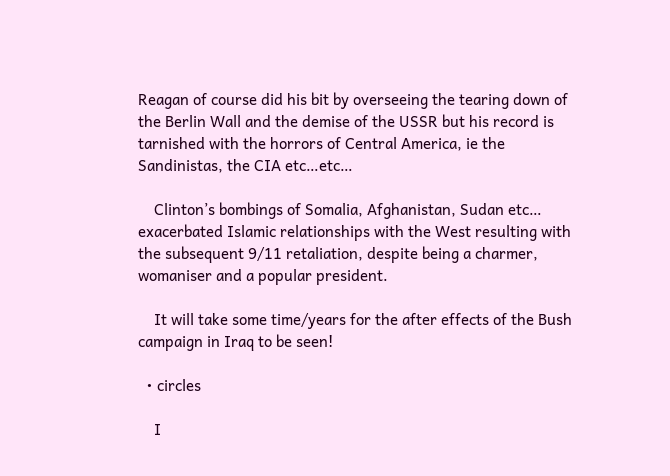Reagan of course did his bit by overseeing the tearing down of the Berlin Wall and the demise of the USSR but his record is tarnished with the horrors of Central America, ie the Sandinistas, the CIA etc…etc…

    Clinton’s bombings of Somalia, Afghanistan, Sudan etc… exacerbated Islamic relationships with the West resulting with the subsequent 9/11 retaliation, despite being a charmer, womaniser and a popular president.

    It will take some time/years for the after effects of the Bush campaign in Iraq to be seen!

  • circles

    I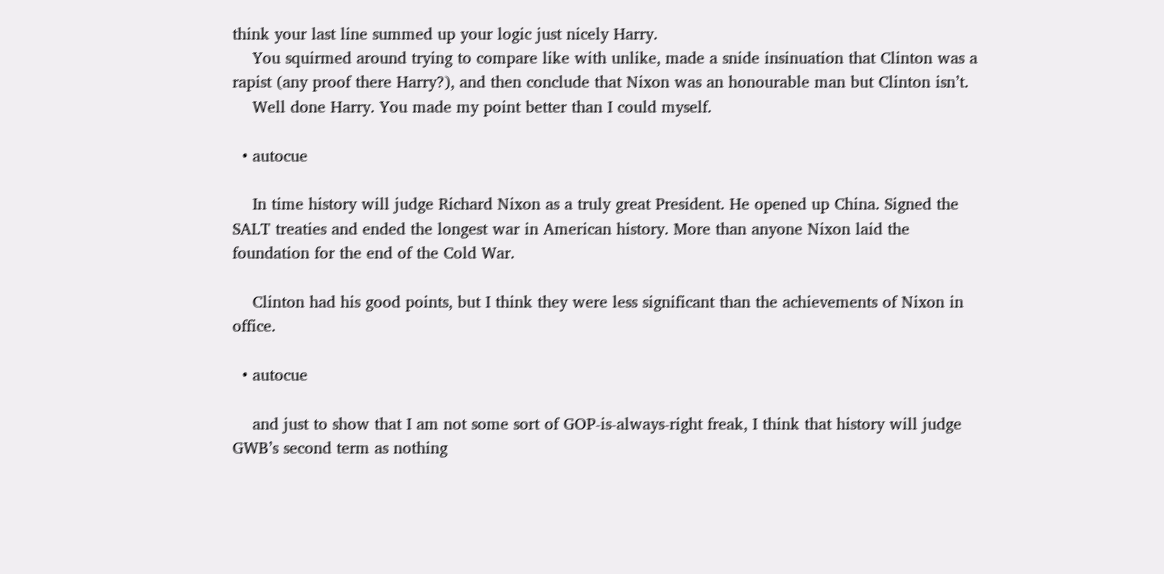think your last line summed up your logic just nicely Harry.
    You squirmed around trying to compare like with unlike, made a snide insinuation that Clinton was a rapist (any proof there Harry?), and then conclude that Nixon was an honourable man but Clinton isn’t.
    Well done Harry. You made my point better than I could myself.

  • autocue

    In time history will judge Richard Nixon as a truly great President. He opened up China. Signed the SALT treaties and ended the longest war in American history. More than anyone Nixon laid the foundation for the end of the Cold War.

    Clinton had his good points, but I think they were less significant than the achievements of Nixon in office.

  • autocue

    and just to show that I am not some sort of GOP-is-always-right freak, I think that history will judge GWB’s second term as nothing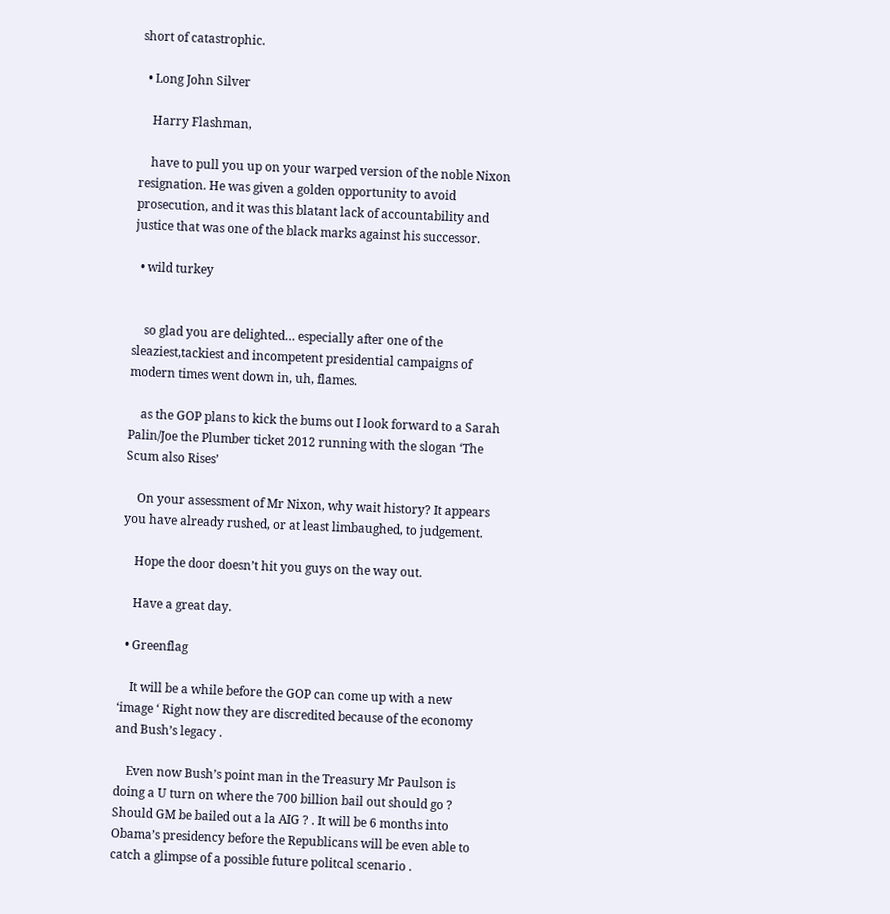short of catastrophic.

  • Long John Silver

    Harry Flashman,

    have to pull you up on your warped version of the noble Nixon resignation. He was given a golden opportunity to avoid prosecution, and it was this blatant lack of accountability and justice that was one of the black marks against his successor.

  • wild turkey


    so glad you are delighted… especially after one of the sleaziest,tackiest and incompetent presidential campaigns of modern times went down in, uh, flames.

    as the GOP plans to kick the bums out I look forward to a Sarah Palin/Joe the Plumber ticket 2012 running with the slogan ‘The Scum also Rises’

    On your assessment of Mr Nixon, why wait history? It appears you have already rushed, or at least limbaughed, to judgement.

    Hope the door doesn’t hit you guys on the way out.

    Have a great day.

  • Greenflag

    It will be a while before the GOP can come up with a new ‘image ‘ Right now they are discredited because of the economy and Bush’s legacy .

    Even now Bush’s point man in the Treasury Mr Paulson is doing a U turn on where the 700 billion bail out should go ? Should GM be bailed out a la AIG ? . It will be 6 months into Obama’s presidency before the Republicans will be even able to catch a glimpse of a possible future politcal scenario .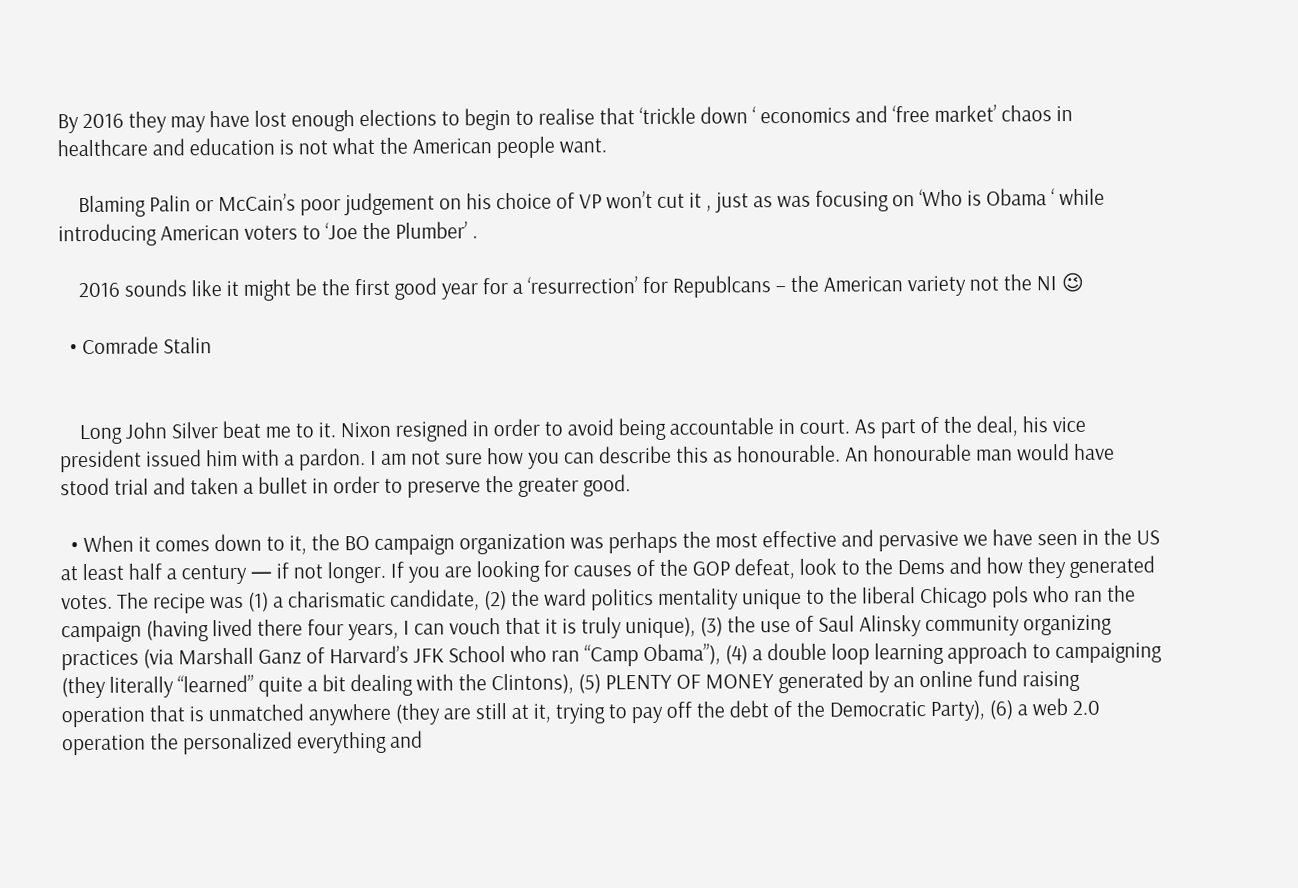By 2016 they may have lost enough elections to begin to realise that ‘trickle down ‘ economics and ‘free market’ chaos in healthcare and education is not what the American people want.

    Blaming Palin or McCain’s poor judgement on his choice of VP won’t cut it , just as was focusing on ‘Who is Obama ‘ while introducing American voters to ‘Joe the Plumber’ .

    2016 sounds like it might be the first good year for a ‘resurrection’ for Republcans – the American variety not the NI 😉

  • Comrade Stalin


    Long John Silver beat me to it. Nixon resigned in order to avoid being accountable in court. As part of the deal, his vice president issued him with a pardon. I am not sure how you can describe this as honourable. An honourable man would have stood trial and taken a bullet in order to preserve the greater good.

  • When it comes down to it, the BO campaign organization was perhaps the most effective and pervasive we have seen in the US at least half a century — if not longer. If you are looking for causes of the GOP defeat, look to the Dems and how they generated votes. The recipe was (1) a charismatic candidate, (2) the ward politics mentality unique to the liberal Chicago pols who ran the campaign (having lived there four years, I can vouch that it is truly unique), (3) the use of Saul Alinsky community organizing practices (via Marshall Ganz of Harvard’s JFK School who ran “Camp Obama”), (4) a double loop learning approach to campaigning (they literally “learned” quite a bit dealing with the Clintons), (5) PLENTY OF MONEY generated by an online fund raising operation that is unmatched anywhere (they are still at it, trying to pay off the debt of the Democratic Party), (6) a web 2.0 operation the personalized everything and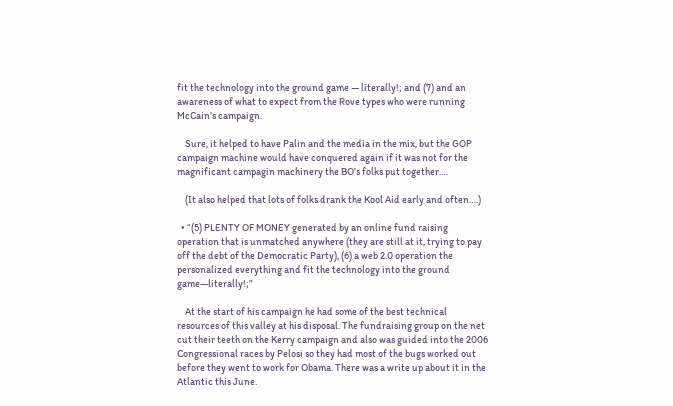fit the technology into the ground game — literally!; and (7) and an awareness of what to expect from the Rove types who were running McCain’s campaign.

    Sure, it helped to have Palin and the media in the mix, but the GOP campaign machine would have conquered again if it was not for the magnificant campagin machinery the BO’s folks put together….

    (It also helped that lots of folks drank the Kool Aid early and often….)

  • “(5) PLENTY OF MONEY generated by an online fund raising operation that is unmatched anywhere (they are still at it, trying to pay off the debt of the Democratic Party), (6) a web 2.0 operation the personalized everything and fit the technology into the ground game—literally!;”

    At the start of his campaign he had some of the best technical resources of this valley at his disposal. The fundraising group on the net cut their teeth on the Kerry campaign and also was guided into the 2006 Congressional races by Pelosi so they had most of the bugs worked out before they went to work for Obama. There was a write up about it in the Atlantic this June.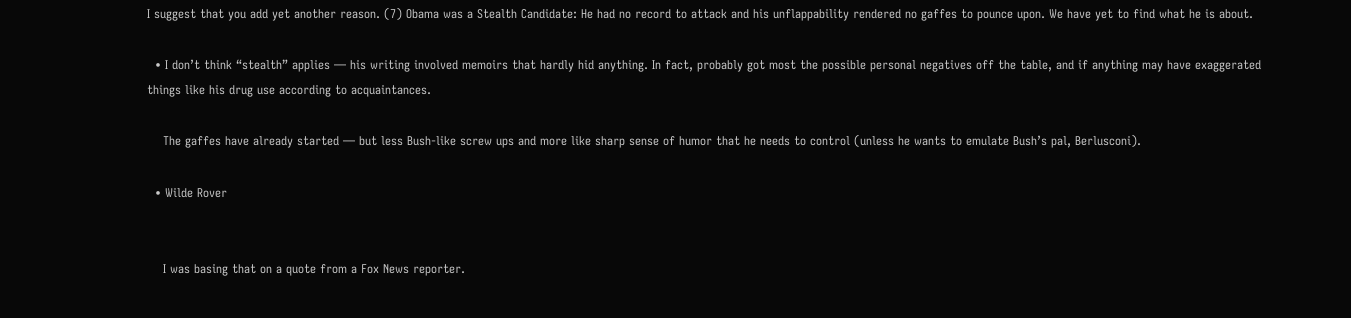I suggest that you add yet another reason. (7) Obama was a Stealth Candidate: He had no record to attack and his unflappability rendered no gaffes to pounce upon. We have yet to find what he is about.

  • I don’t think “stealth” applies — his writing involved memoirs that hardly hid anything. In fact, probably got most the possible personal negatives off the table, and if anything may have exaggerated things like his drug use according to acquaintances.

    The gaffes have already started — but less Bush-like screw ups and more like sharp sense of humor that he needs to control (unless he wants to emulate Bush’s pal, Berlusconi).

  • Wilde Rover


    I was basing that on a quote from a Fox News reporter.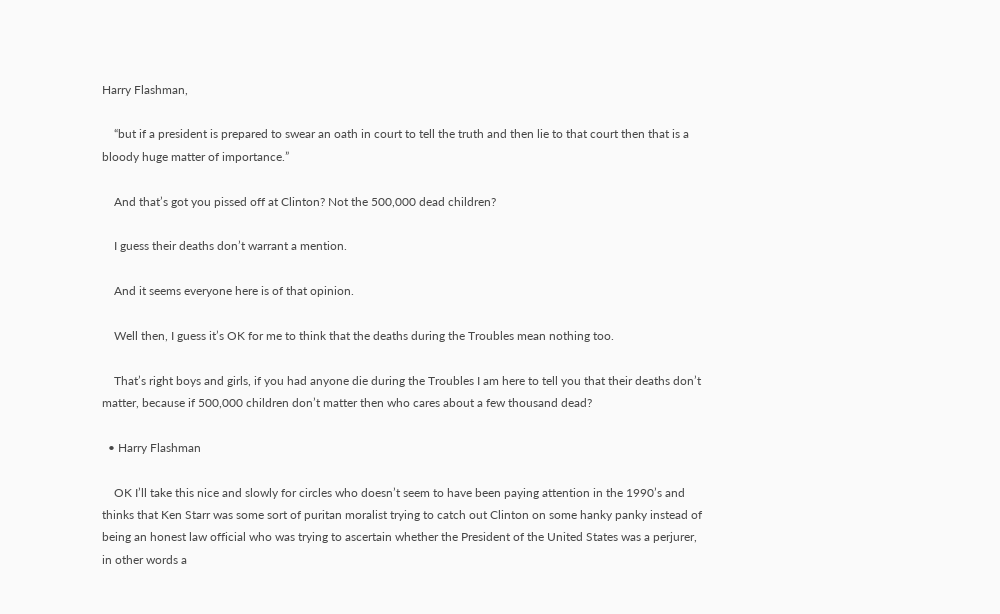Harry Flashman,

    “but if a president is prepared to swear an oath in court to tell the truth and then lie to that court then that is a bloody huge matter of importance.”

    And that’s got you pissed off at Clinton? Not the 500,000 dead children?

    I guess their deaths don’t warrant a mention.

    And it seems everyone here is of that opinion.

    Well then, I guess it’s OK for me to think that the deaths during the Troubles mean nothing too.

    That’s right boys and girls, if you had anyone die during the Troubles I am here to tell you that their deaths don’t matter, because if 500,000 children don’t matter then who cares about a few thousand dead?

  • Harry Flashman

    OK I’ll take this nice and slowly for circles who doesn’t seem to have been paying attention in the 1990’s and thinks that Ken Starr was some sort of puritan moralist trying to catch out Clinton on some hanky panky instead of being an honest law official who was trying to ascertain whether the President of the United States was a perjurer, in other words a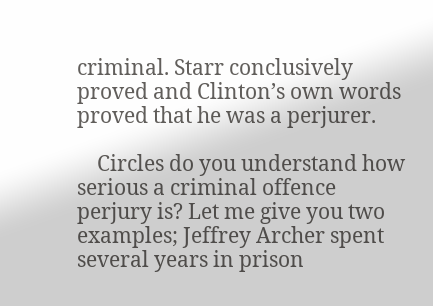criminal. Starr conclusively proved and Clinton’s own words proved that he was a perjurer.

    Circles do you understand how serious a criminal offence perjury is? Let me give you two examples; Jeffrey Archer spent several years in prison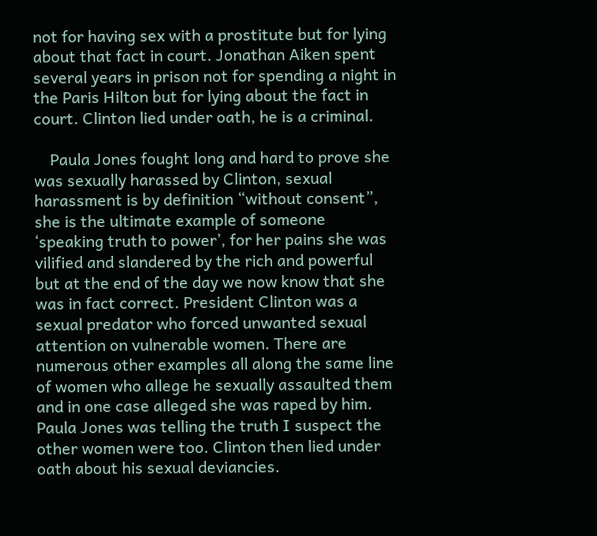not for having sex with a prostitute but for lying about that fact in court. Jonathan Aiken spent several years in prison not for spending a night in the Paris Hilton but for lying about the fact in court. Clinton lied under oath, he is a criminal.

    Paula Jones fought long and hard to prove she was sexually harassed by Clinton, sexual harassment is by definition “without consent”, she is the ultimate example of someone ‘speaking truth to power’, for her pains she was vilified and slandered by the rich and powerful but at the end of the day we now know that she was in fact correct. President Clinton was a sexual predator who forced unwanted sexual attention on vulnerable women. There are numerous other examples all along the same line of women who allege he sexually assaulted them and in one case alleged she was raped by him. Paula Jones was telling the truth I suspect the other women were too. Clinton then lied under oath about his sexual deviancies.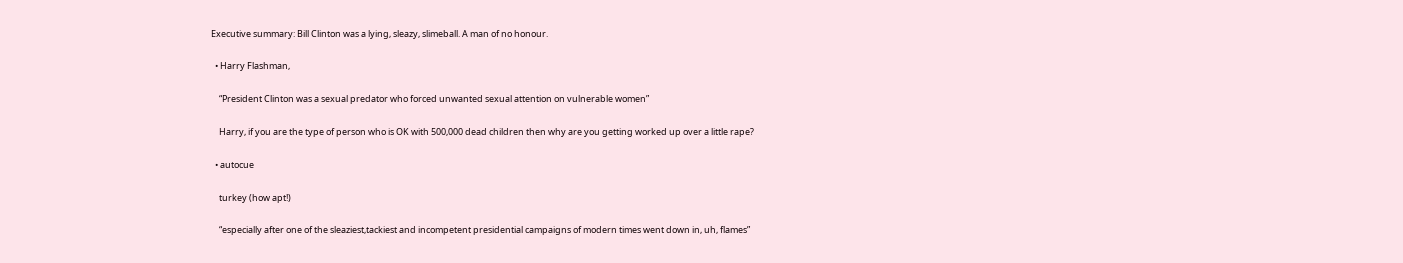Executive summary: Bill Clinton was a lying, sleazy, slimeball. A man of no honour.

  • Harry Flashman,

    “President Clinton was a sexual predator who forced unwanted sexual attention on vulnerable women”

    Harry, if you are the type of person who is OK with 500,000 dead children then why are you getting worked up over a little rape?

  • autocue

    turkey (how apt!)

    “especially after one of the sleaziest,tackiest and incompetent presidential campaigns of modern times went down in, uh, flames”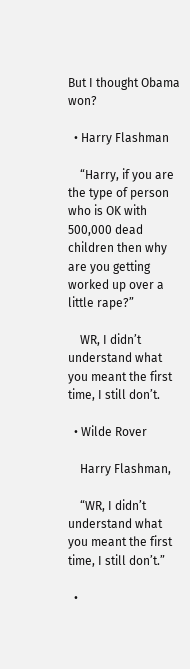But I thought Obama won?

  • Harry Flashman

    “Harry, if you are the type of person who is OK with 500,000 dead children then why are you getting worked up over a little rape?”

    WR, I didn’t understand what you meant the first time, I still don’t.

  • Wilde Rover

    Harry Flashman,

    “WR, I didn’t understand what you meant the first time, I still don’t.”

  •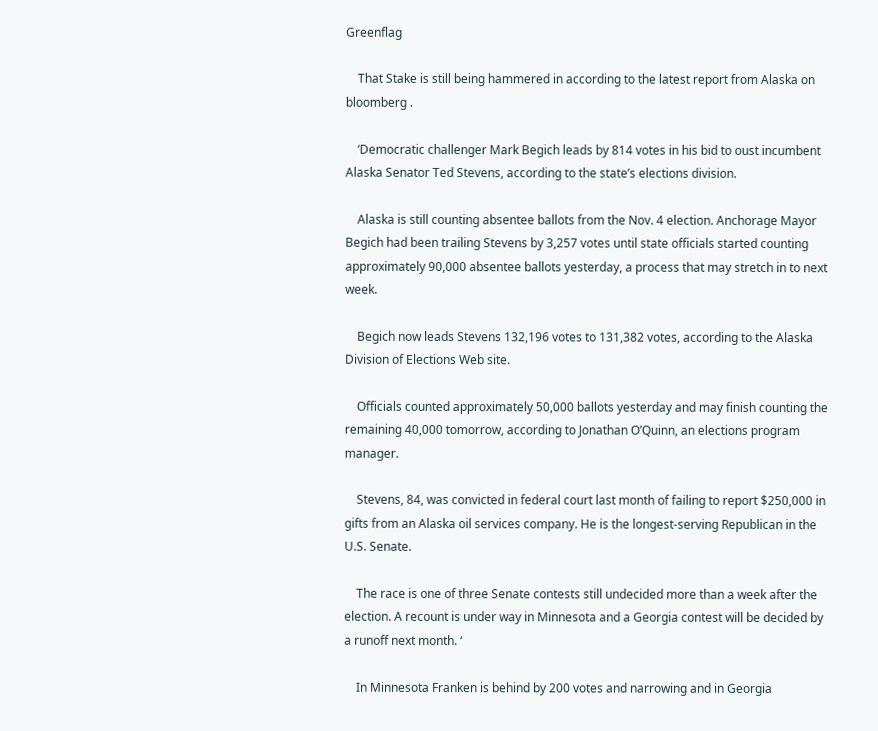Greenflag

    That Stake is still being hammered in according to the latest report from Alaska on bloomberg .

    ‘Democratic challenger Mark Begich leads by 814 votes in his bid to oust incumbent Alaska Senator Ted Stevens, according to the state’s elections division.

    Alaska is still counting absentee ballots from the Nov. 4 election. Anchorage Mayor Begich had been trailing Stevens by 3,257 votes until state officials started counting approximately 90,000 absentee ballots yesterday, a process that may stretch in to next week.

    Begich now leads Stevens 132,196 votes to 131,382 votes, according to the Alaska Division of Elections Web site.

    Officials counted approximately 50,000 ballots yesterday and may finish counting the remaining 40,000 tomorrow, according to Jonathan O’Quinn, an elections program manager.

    Stevens, 84, was convicted in federal court last month of failing to report $250,000 in gifts from an Alaska oil services company. He is the longest-serving Republican in the U.S. Senate.

    The race is one of three Senate contests still undecided more than a week after the election. A recount is under way in Minnesota and a Georgia contest will be decided by a runoff next month. ‘

    In Minnesota Franken is behind by 200 votes and narrowing and in Georgia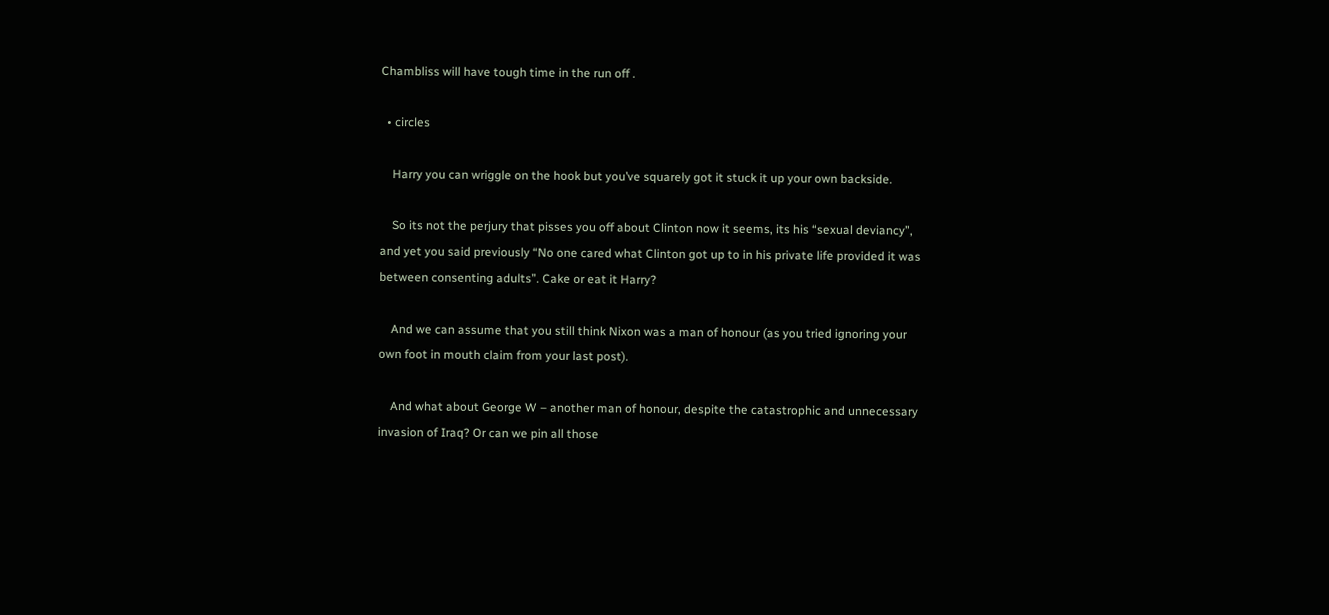Chambliss will have tough time in the run off .

  • circles

    Harry you can wriggle on the hook but you’ve squarely got it stuck it up your own backside.

    So its not the perjury that pisses you off about Clinton now it seems, its his “sexual deviancy”, and yet you said previously “No one cared what Clinton got up to in his private life provided it was between consenting adults”. Cake or eat it Harry?

    And we can assume that you still think Nixon was a man of honour (as you tried ignoring your own foot in mouth claim from your last post).

    And what about George W – another man of honour, despite the catastrophic and unnecessary invasion of Iraq? Or can we pin all those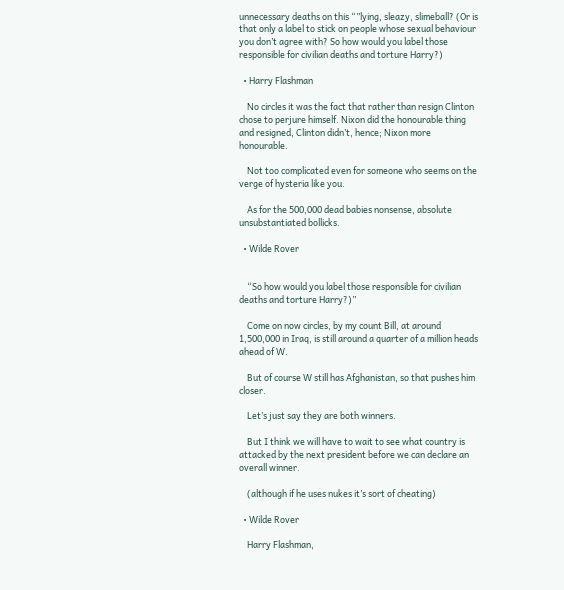unnecessary deaths on this “”lying, sleazy, slimeball? (Or is that only a label to stick on people whose sexual behaviour you don’t agree with? So how would you label those responsible for civilian deaths and torture Harry?)

  • Harry Flashman

    No circles it was the fact that rather than resign Clinton chose to perjure himself. Nixon did the honourable thing and resigned, Clinton didn’t, hence; Nixon more honourable.

    Not too complicated even for someone who seems on the verge of hysteria like you.

    As for the 500,000 dead babies nonsense, absolute unsubstantiated bollicks.

  • Wilde Rover


    “So how would you label those responsible for civilian deaths and torture Harry?)”

    Come on now circles, by my count Bill, at around 1,500,000 in Iraq, is still around a quarter of a million heads ahead of W.

    But of course W still has Afghanistan, so that pushes him closer.

    Let’s just say they are both winners.

    But I think we will have to wait to see what country is attacked by the next president before we can declare an overall winner.

    (although if he uses nukes it’s sort of cheating)

  • Wilde Rover

    Harry Flashman,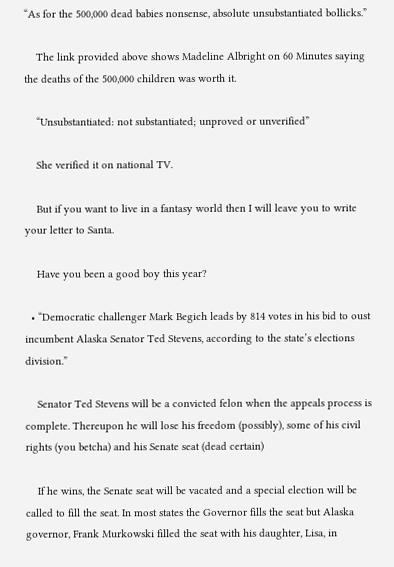“As for the 500,000 dead babies nonsense, absolute unsubstantiated bollicks.”

    The link provided above shows Madeline Albright on 60 Minutes saying the deaths of the 500,000 children was worth it.

    “Unsubstantiated: not substantiated; unproved or unverified”

    She verified it on national TV.

    But if you want to live in a fantasy world then I will leave you to write your letter to Santa.

    Have you been a good boy this year?

  • “Democratic challenger Mark Begich leads by 814 votes in his bid to oust incumbent Alaska Senator Ted Stevens, according to the state’s elections division.”

    Senator Ted Stevens will be a convicted felon when the appeals process is complete. Thereupon he will lose his freedom (possibly), some of his civil rights (you betcha) and his Senate seat (dead certain)

    If he wins, the Senate seat will be vacated and a special election will be called to fill the seat. In most states the Governor fills the seat but Alaska governor, Frank Murkowski filled the seat with his daughter, Lisa, in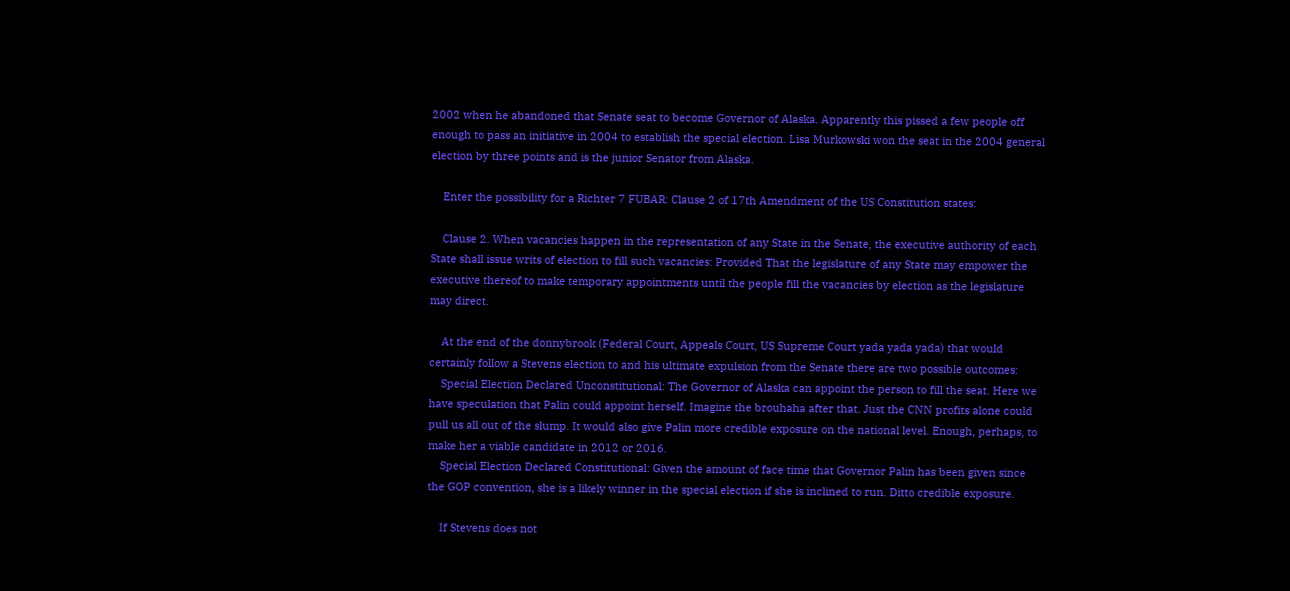2002 when he abandoned that Senate seat to become Governor of Alaska. Apparently this pissed a few people off enough to pass an initiative in 2004 to establish the special election. Lisa Murkowski won the seat in the 2004 general election by three points and is the junior Senator from Alaska.

    Enter the possibility for a Richter 7 FUBAR: Clause 2 of 17th Amendment of the US Constitution states:

    Clause 2. When vacancies happen in the representation of any State in the Senate, the executive authority of each State shall issue writs of election to fill such vacancies: Provided That the legislature of any State may empower the executive thereof to make temporary appointments until the people fill the vacancies by election as the legislature may direct.

    At the end of the donnybrook (Federal Court, Appeals Court, US Supreme Court yada yada yada) that would certainly follow a Stevens election to and his ultimate expulsion from the Senate there are two possible outcomes:
    Special Election Declared Unconstitutional: The Governor of Alaska can appoint the person to fill the seat. Here we have speculation that Palin could appoint herself. Imagine the brouhaha after that. Just the CNN profits alone could pull us all out of the slump. It would also give Palin more credible exposure on the national level. Enough, perhaps, to make her a viable candidate in 2012 or 2016.
    Special Election Declared Constitutional: Given the amount of face time that Governor Palin has been given since the GOP convention, she is a likely winner in the special election if she is inclined to run. Ditto credible exposure.

    If Stevens does not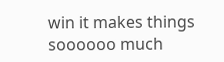win it makes things soooooo much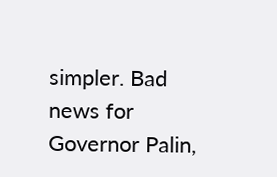simpler. Bad news for Governor Palin,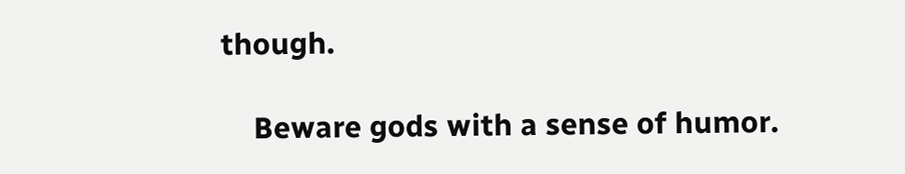though.

    Beware gods with a sense of humor.